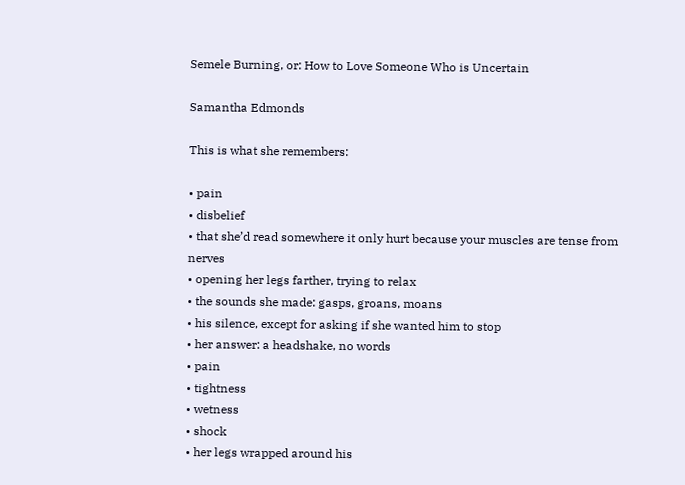Semele Burning, or: How to Love Someone Who is Uncertain

Samantha Edmonds

This is what she remembers:

• pain
• disbelief
• that she’d read somewhere it only hurt because your muscles are tense from nerves
• opening her legs farther, trying to relax
• the sounds she made: gasps, groans, moans
• his silence, except for asking if she wanted him to stop
• her answer: a headshake, no words
• pain
• tightness
• wetness
• shock
• her legs wrapped around his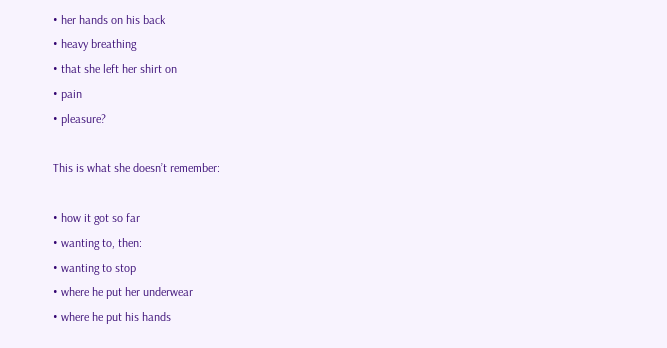• her hands on his back
• heavy breathing
• that she left her shirt on
• pain
• pleasure?

This is what she doesn’t remember:

• how it got so far
• wanting to, then:
• wanting to stop
• where he put her underwear
• where he put his hands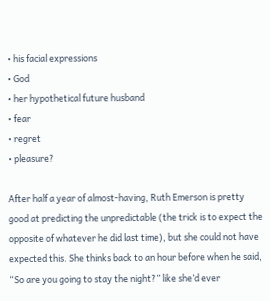• his facial expressions
• God
• her hypothetical future husband
• fear
• regret
• pleasure?

After half a year of almost-having, Ruth Emerson is pretty good at predicting the unpredictable (the trick is to expect the opposite of whatever he did last time), but she could not have expected this. She thinks back to an hour before when he said, “So are you going to stay the night?” like she’d ever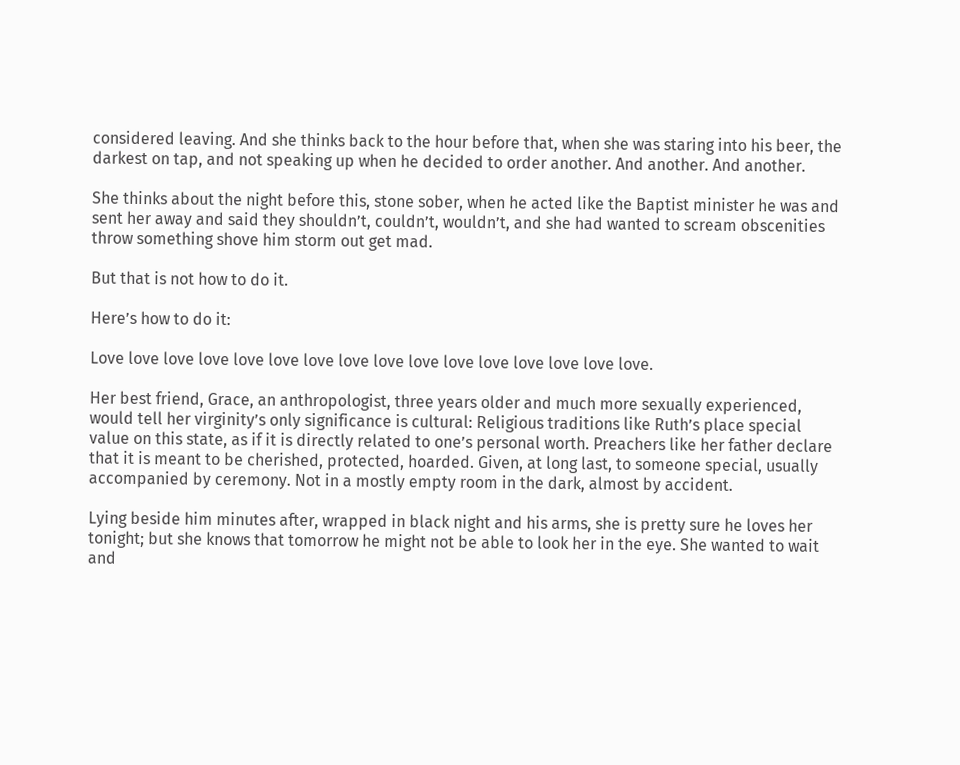considered leaving. And she thinks back to the hour before that, when she was staring into his beer, the darkest on tap, and not speaking up when he decided to order another. And another. And another.

She thinks about the night before this, stone sober, when he acted like the Baptist minister he was and sent her away and said they shouldn’t, couldn’t, wouldn’t, and she had wanted to scream obscenities throw something shove him storm out get mad.

But that is not how to do it.

Here’s how to do it:

Love love love love love love love love love love love love love love love love.

Her best friend, Grace, an anthropologist, three years older and much more sexually experienced, would tell her virginity’s only significance is cultural: Religious traditions like Ruth’s place special value on this state, as if it is directly related to one’s personal worth. Preachers like her father declare that it is meant to be cherished, protected, hoarded. Given, at long last, to someone special, usually accompanied by ceremony. Not in a mostly empty room in the dark, almost by accident.

Lying beside him minutes after, wrapped in black night and his arms, she is pretty sure he loves her tonight; but she knows that tomorrow he might not be able to look her in the eye. She wanted to wait and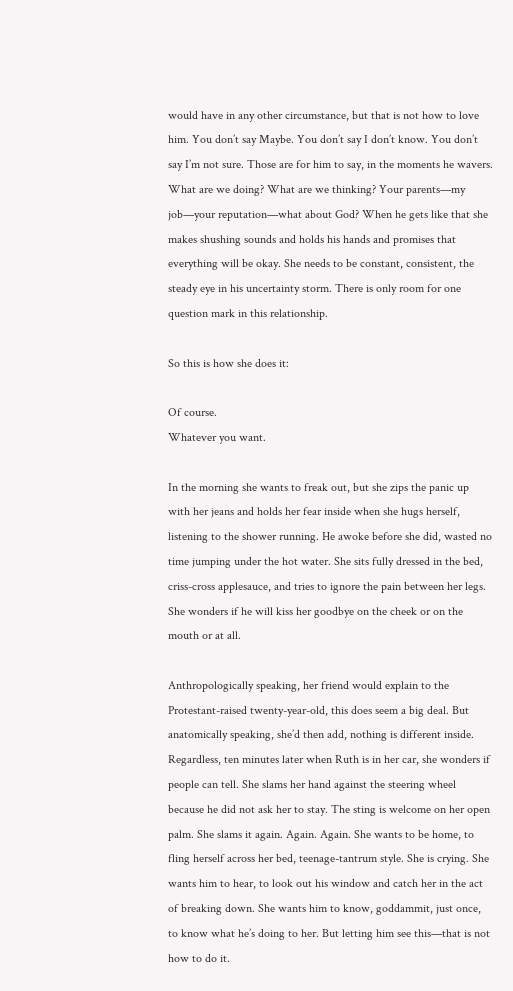would have in any other circumstance, but that is not how to love him. You don’t say Maybe. You don’t say I don’t know. You don’t say I’m not sure. Those are for him to say, in the moments he wavers. What are we doing? What are we thinking? Your parents—my job—your reputation—what about God? When he gets like that she makes shushing sounds and holds his hands and promises that everything will be okay. She needs to be constant, consistent, the steady eye in his uncertainty storm. There is only room for one question mark in this relationship.

So this is how she does it:

Of course.
Whatever you want.

In the morning she wants to freak out, but she zips the panic up with her jeans and holds her fear inside when she hugs herself, listening to the shower running. He awoke before she did, wasted no time jumping under the hot water. She sits fully dressed in the bed, criss-cross applesauce, and tries to ignore the pain between her legs. She wonders if he will kiss her goodbye on the cheek or on the mouth or at all.

Anthropologically speaking, her friend would explain to the Protestant-raised twenty-year-old, this does seem a big deal. But anatomically speaking, she’d then add, nothing is different inside. Regardless, ten minutes later when Ruth is in her car, she wonders if people can tell. She slams her hand against the steering wheel because he did not ask her to stay. The sting is welcome on her open palm. She slams it again. Again. Again. She wants to be home, to fling herself across her bed, teenage-tantrum style. She is crying. She wants him to hear, to look out his window and catch her in the act of breaking down. She wants him to know, goddammit, just once, to know what he’s doing to her. But letting him see this—that is not how to do it.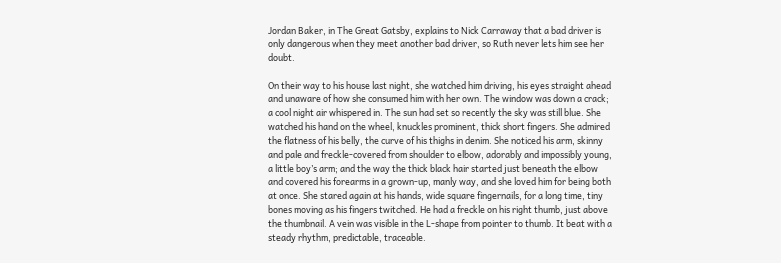Jordan Baker, in The Great Gatsby, explains to Nick Carraway that a bad driver is only dangerous when they meet another bad driver, so Ruth never lets him see her doubt.

On their way to his house last night, she watched him driving, his eyes straight ahead and unaware of how she consumed him with her own. The window was down a crack; a cool night air whispered in. The sun had set so recently the sky was still blue. She watched his hand on the wheel, knuckles prominent, thick short fingers. She admired the flatness of his belly, the curve of his thighs in denim. She noticed his arm, skinny and pale and freckle-covered from shoulder to elbow, adorably and impossibly young, a little boy’s arm; and the way the thick black hair started just beneath the elbow and covered his forearms in a grown-up, manly way, and she loved him for being both at once. She stared again at his hands, wide square fingernails, for a long time, tiny bones moving as his fingers twitched. He had a freckle on his right thumb, just above the thumbnail. A vein was visible in the L-shape from pointer to thumb. It beat with a steady rhythm, predictable, traceable.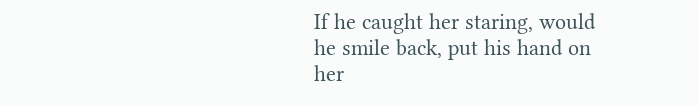If he caught her staring, would he smile back, put his hand on her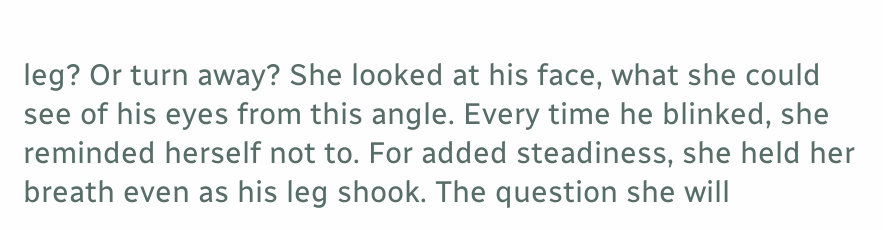leg? Or turn away? She looked at his face, what she could see of his eyes from this angle. Every time he blinked, she reminded herself not to. For added steadiness, she held her breath even as his leg shook. The question she will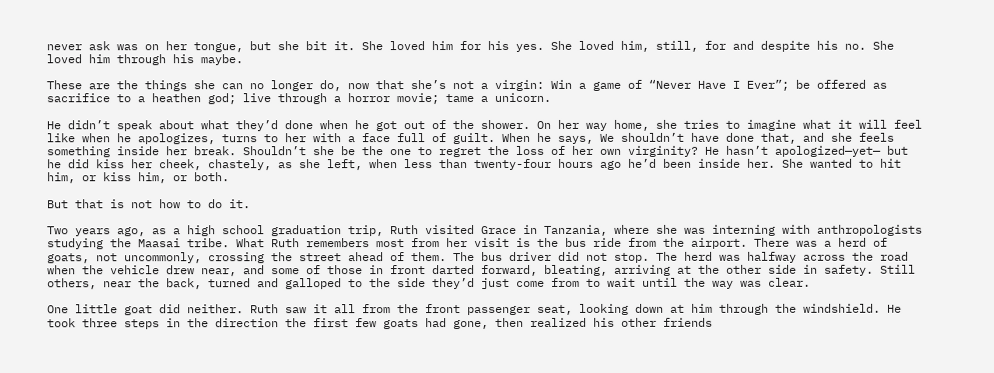never ask was on her tongue, but she bit it. She loved him for his yes. She loved him, still, for and despite his no. She loved him through his maybe.

These are the things she can no longer do, now that she’s not a virgin: Win a game of “Never Have I Ever”; be offered as sacrifice to a heathen god; live through a horror movie; tame a unicorn.

He didn’t speak about what they’d done when he got out of the shower. On her way home, she tries to imagine what it will feel like when he apologizes, turns to her with a face full of guilt. When he says, We shouldn’t have done that, and she feels something inside her break. Shouldn’t she be the one to regret the loss of her own virginity? He hasn’t apologized—yet— but he did kiss her cheek, chastely, as she left, when less than twenty-four hours ago he’d been inside her. She wanted to hit him, or kiss him, or both.

But that is not how to do it.

Two years ago, as a high school graduation trip, Ruth visited Grace in Tanzania, where she was interning with anthropologists studying the Maasai tribe. What Ruth remembers most from her visit is the bus ride from the airport. There was a herd of goats, not uncommonly, crossing the street ahead of them. The bus driver did not stop. The herd was halfway across the road when the vehicle drew near, and some of those in front darted forward, bleating, arriving at the other side in safety. Still others, near the back, turned and galloped to the side they’d just come from to wait until the way was clear.

One little goat did neither. Ruth saw it all from the front passenger seat, looking down at him through the windshield. He took three steps in the direction the first few goats had gone, then realized his other friends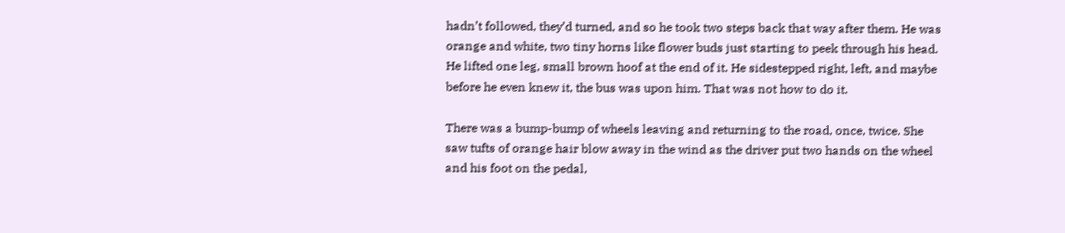hadn’t followed, they’d turned, and so he took two steps back that way after them. He was orange and white, two tiny horns like flower buds just starting to peek through his head. He lifted one leg, small brown hoof at the end of it. He sidestepped right, left, and maybe before he even knew it, the bus was upon him. That was not how to do it.

There was a bump-bump of wheels leaving and returning to the road, once, twice. She saw tufts of orange hair blow away in the wind as the driver put two hands on the wheel and his foot on the pedal,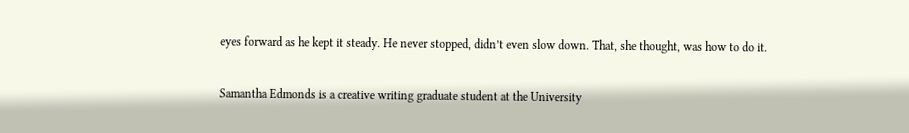eyes forward as he kept it steady. He never stopped, didn’t even slow down. That, she thought, was how to do it.


Samantha Edmonds is a creative writing graduate student at the University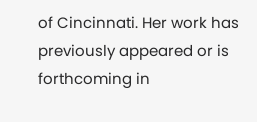of Cincinnati. Her work has previously appeared or is forthcoming in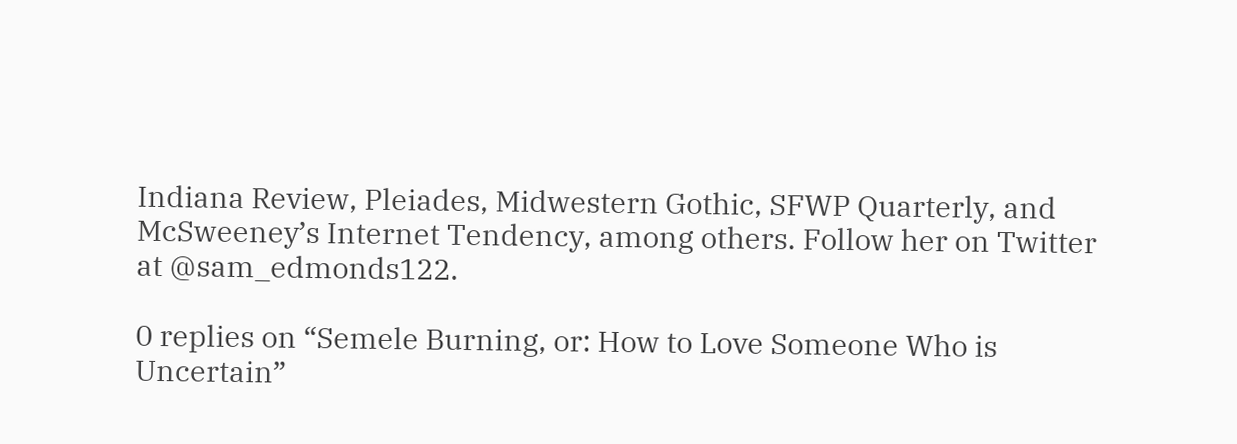Indiana Review, Pleiades, Midwestern Gothic, SFWP Quarterly, and McSweeney’s Internet Tendency, among others. Follow her on Twitter at @sam_edmonds122.

0 replies on “Semele Burning, or: How to Love Someone Who is Uncertain”